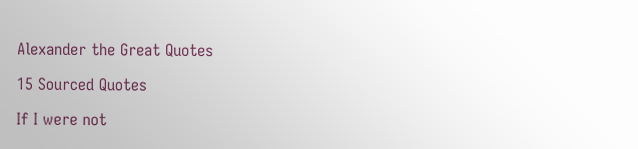Alexander the Great Quotes

15 Sourced Quotes

If I were not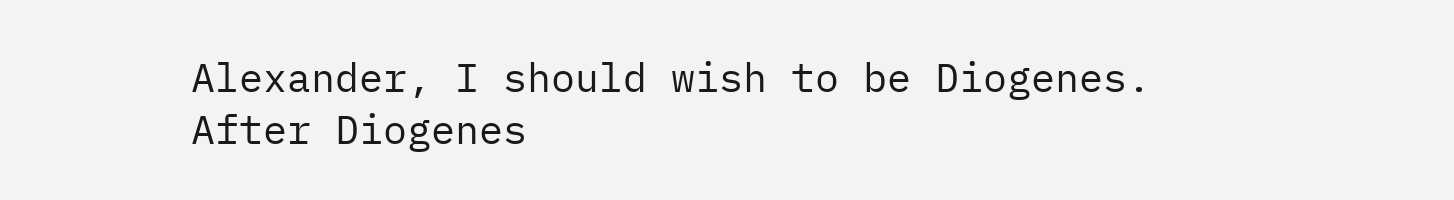Alexander, I should wish to be Diogenes.
After Diogenes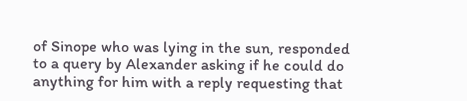of Sinope who was lying in the sun, responded to a query by Alexander asking if he could do anything for him with a reply requesting that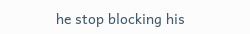he stop blocking his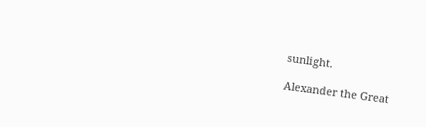sunlight.

Alexander the Great